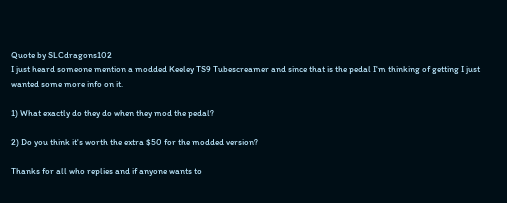Quote by SLCdragons102
I just heard someone mention a modded Keeley TS9 Tubescreamer and since that is the pedal I'm thinking of getting I just wanted some more info on it.

1) What exactly do they do when they mod the pedal?

2) Do you think it's worth the extra $50 for the modded version?

Thanks for all who replies and if anyone wants to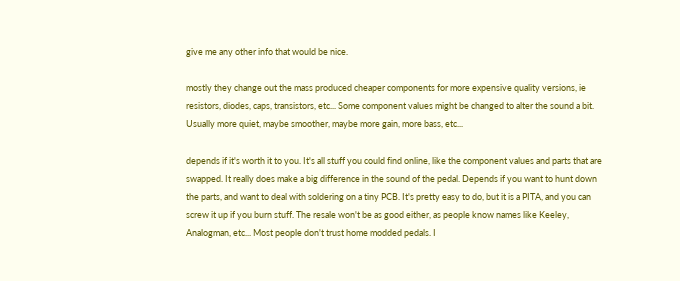give me any other info that would be nice.

mostly they change out the mass produced cheaper components for more expensive quality versions, ie resistors, diodes, caps, transistors, etc... Some component values might be changed to alter the sound a bit. Usually more quiet, maybe smoother, maybe more gain, more bass, etc...

depends if it's worth it to you. It's all stuff you could find online, like the component values and parts that are swapped. It really does make a big difference in the sound of the pedal. Depends if you want to hunt down the parts, and want to deal with soldering on a tiny PCB. It's pretty easy to do, but it is a PITA, and you can screw it up if you burn stuff. The resale won't be as good either, as people know names like Keeley, Analogman, etc... Most people don't trust home modded pedals. I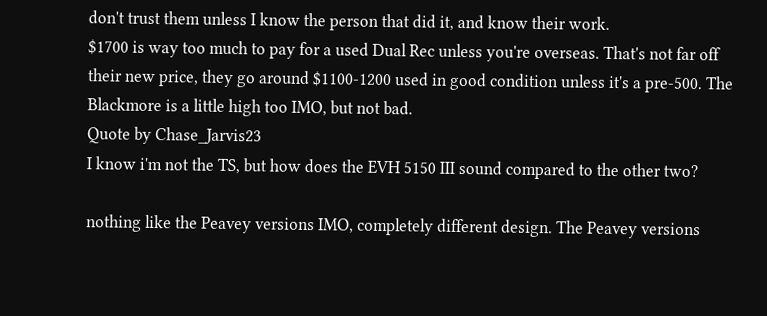don't trust them unless I know the person that did it, and know their work.
$1700 is way too much to pay for a used Dual Rec unless you're overseas. That's not far off their new price, they go around $1100-1200 used in good condition unless it's a pre-500. The Blackmore is a little high too IMO, but not bad.
Quote by Chase_Jarvis23
I know i'm not the TS, but how does the EVH 5150 III sound compared to the other two?

nothing like the Peavey versions IMO, completely different design. The Peavey versions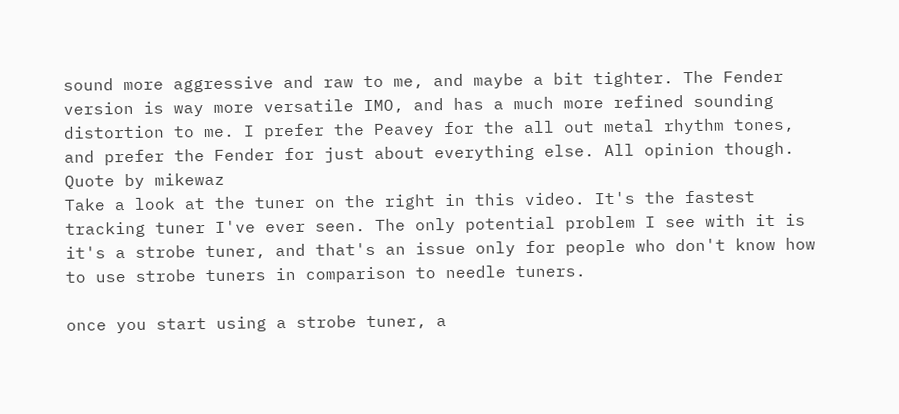sound more aggressive and raw to me, and maybe a bit tighter. The Fender version is way more versatile IMO, and has a much more refined sounding distortion to me. I prefer the Peavey for the all out metal rhythm tones, and prefer the Fender for just about everything else. All opinion though.
Quote by mikewaz
Take a look at the tuner on the right in this video. It's the fastest tracking tuner I've ever seen. The only potential problem I see with it is it's a strobe tuner, and that's an issue only for people who don't know how to use strobe tuners in comparison to needle tuners.

once you start using a strobe tuner, a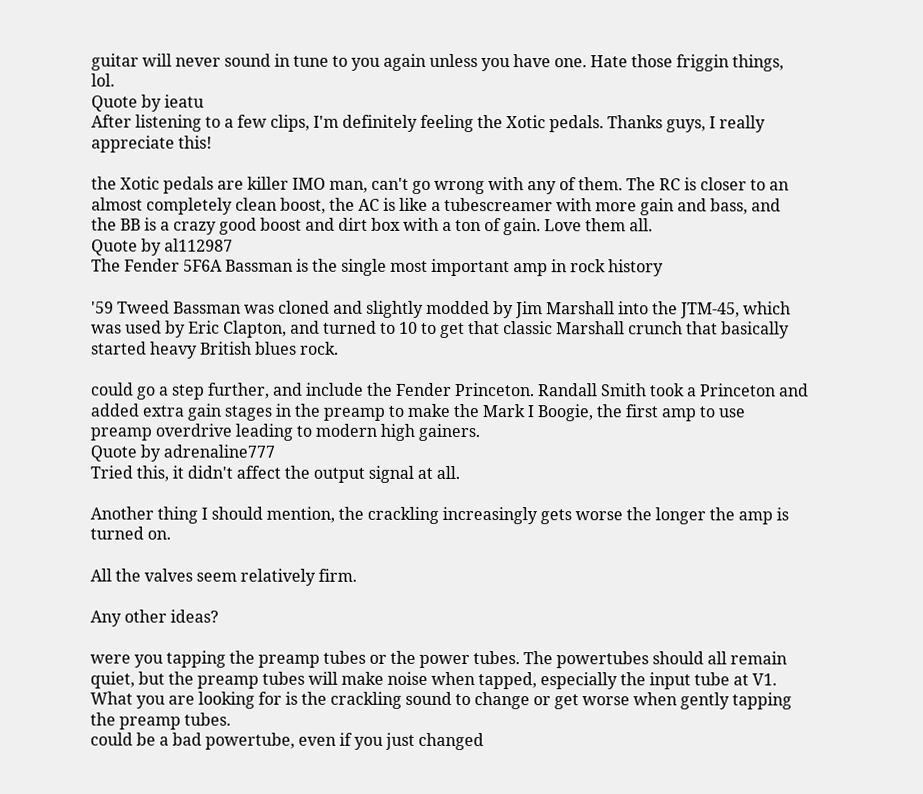guitar will never sound in tune to you again unless you have one. Hate those friggin things, lol.
Quote by ieatu
After listening to a few clips, I'm definitely feeling the Xotic pedals. Thanks guys, I really appreciate this!

the Xotic pedals are killer IMO man, can't go wrong with any of them. The RC is closer to an almost completely clean boost, the AC is like a tubescreamer with more gain and bass, and the BB is a crazy good boost and dirt box with a ton of gain. Love them all.
Quote by al112987
The Fender 5F6A Bassman is the single most important amp in rock history

'59 Tweed Bassman was cloned and slightly modded by Jim Marshall into the JTM-45, which was used by Eric Clapton, and turned to 10 to get that classic Marshall crunch that basically started heavy British blues rock.

could go a step further, and include the Fender Princeton. Randall Smith took a Princeton and added extra gain stages in the preamp to make the Mark I Boogie, the first amp to use preamp overdrive leading to modern high gainers.
Quote by adrenaline777
Tried this, it didn't affect the output signal at all.

Another thing I should mention, the crackling increasingly gets worse the longer the amp is turned on.

All the valves seem relatively firm.

Any other ideas?

were you tapping the preamp tubes or the power tubes. The powertubes should all remain quiet, but the preamp tubes will make noise when tapped, especially the input tube at V1. What you are looking for is the crackling sound to change or get worse when gently tapping the preamp tubes.
could be a bad powertube, even if you just changed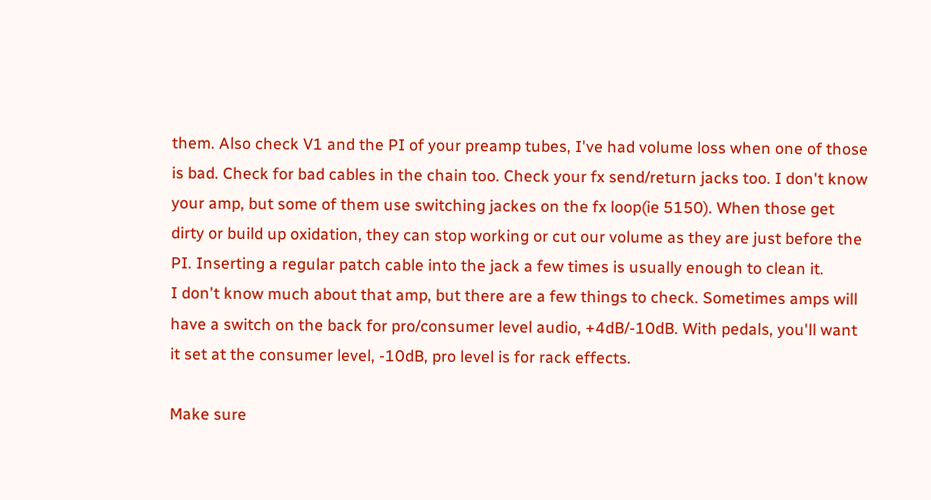them. Also check V1 and the PI of your preamp tubes, I've had volume loss when one of those is bad. Check for bad cables in the chain too. Check your fx send/return jacks too. I don't know your amp, but some of them use switching jackes on the fx loop(ie 5150). When those get dirty or build up oxidation, they can stop working or cut our volume as they are just before the PI. Inserting a regular patch cable into the jack a few times is usually enough to clean it.
I don't know much about that amp, but there are a few things to check. Sometimes amps will have a switch on the back for pro/consumer level audio, +4dB/-10dB. With pedals, you'll want it set at the consumer level, -10dB, pro level is for rack effects.

Make sure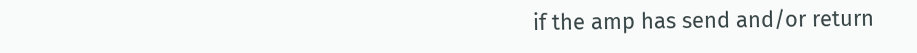if the amp has send and/or return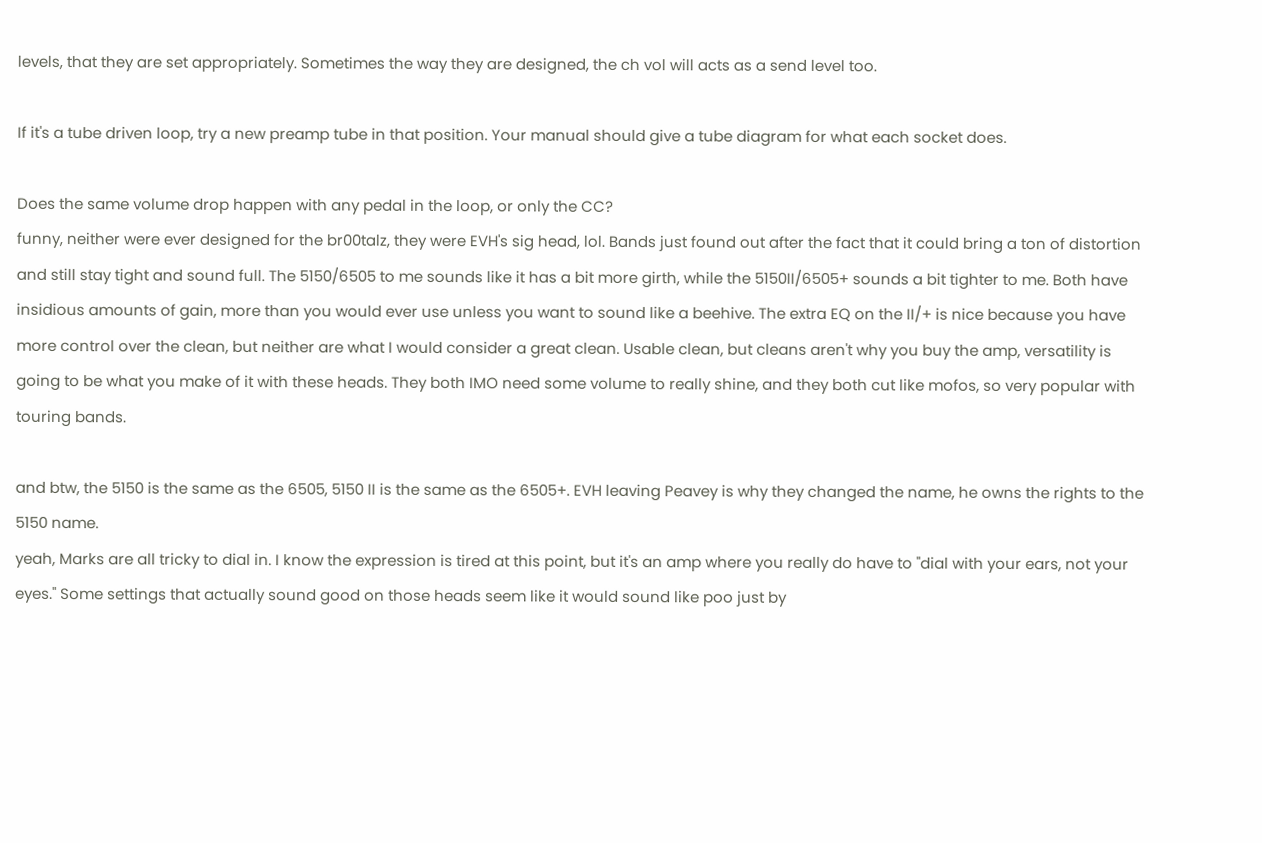levels, that they are set appropriately. Sometimes the way they are designed, the ch vol will acts as a send level too.

If it's a tube driven loop, try a new preamp tube in that position. Your manual should give a tube diagram for what each socket does.

Does the same volume drop happen with any pedal in the loop, or only the CC?
funny, neither were ever designed for the br00talz, they were EVH's sig head, lol. Bands just found out after the fact that it could bring a ton of distortion and still stay tight and sound full. The 5150/6505 to me sounds like it has a bit more girth, while the 5150II/6505+ sounds a bit tighter to me. Both have insidious amounts of gain, more than you would ever use unless you want to sound like a beehive. The extra EQ on the II/+ is nice because you have more control over the clean, but neither are what I would consider a great clean. Usable clean, but cleans aren't why you buy the amp, versatility is going to be what you make of it with these heads. They both IMO need some volume to really shine, and they both cut like mofos, so very popular with touring bands.

and btw, the 5150 is the same as the 6505, 5150 II is the same as the 6505+. EVH leaving Peavey is why they changed the name, he owns the rights to the 5150 name.
yeah, Marks are all tricky to dial in. I know the expression is tired at this point, but it's an amp where you really do have to "dial with your ears, not your eyes." Some settings that actually sound good on those heads seem like it would sound like poo just by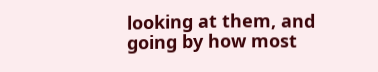looking at them, and going by how most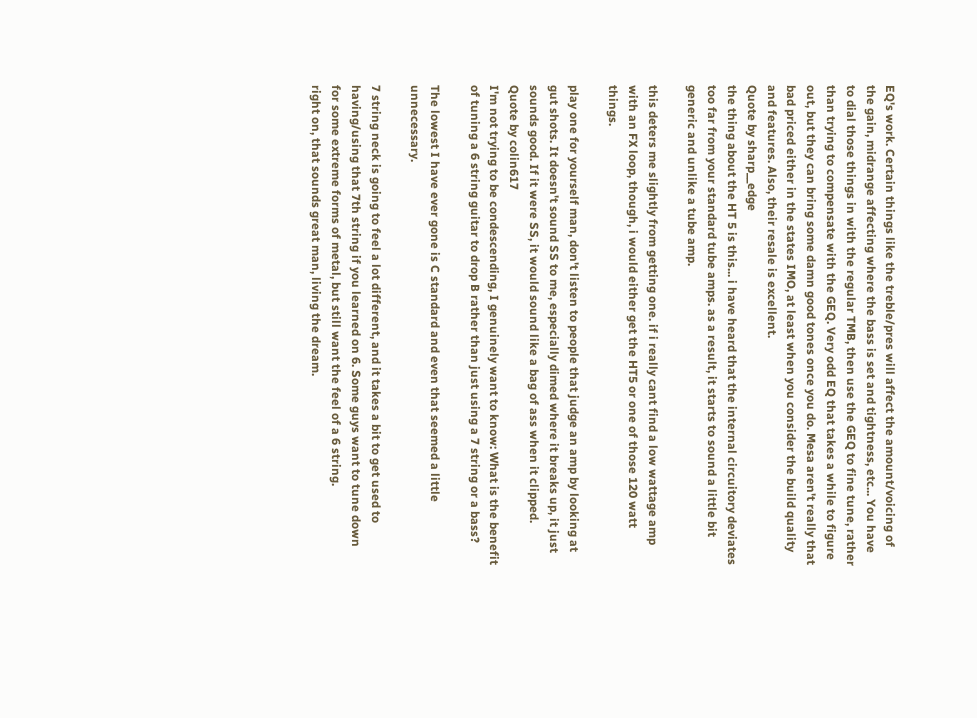EQ's work. Certain things like the treble/pres will affect the amount/voicing of the gain, midrange affecting where the bass is set and tightness, etc... You have to dial those things in with the regular TMB, then use the GEQ to fine tune, rather than trying to compensate with the GEQ. Very odd EQ that takes a while to figure out, but they can bring some damn good tones once you do. Mesa aren't really that bad priced either in the states IMO, at least when you consider the build quality and features. Also, their resale is excellent.
Quote by sharp__edge
the thing about the HT 5 is this... i have heard that the internal circuitory deviates too far from your standard tube amps. as a result, it starts to sound a little bit generic and unlike a tube amp.

this deters me slightly from getting one. if i really cant find a low wattage amp with an FX loop, though, i would either get the HT5 or one of those 120 watt things.

play one for yourself man, don't listen to people that judge an amp by looking at gut shots. It doesn't sound SS to me, especially dimed where it breaks up, it just sounds good. If it were SS, it would sound like a bag of ass when it clipped.
Quote by colin617
I'm not trying to be condescending, I genuinely want to know: What is the benefit of tuning a 6 string guitar to drop B rather than just using a 7 string or a bass?

The lowest I have ever gone is C standard and even that seemed a little unnecessary.

7 string neck is going to feel a lot different, and it takes a bit to get used to having/using that 7th string if you learned on 6. Some guys want to tune down for some extreme forms of metal, but still want the feel of a 6 string.
right on, that sounds great man, living the dream.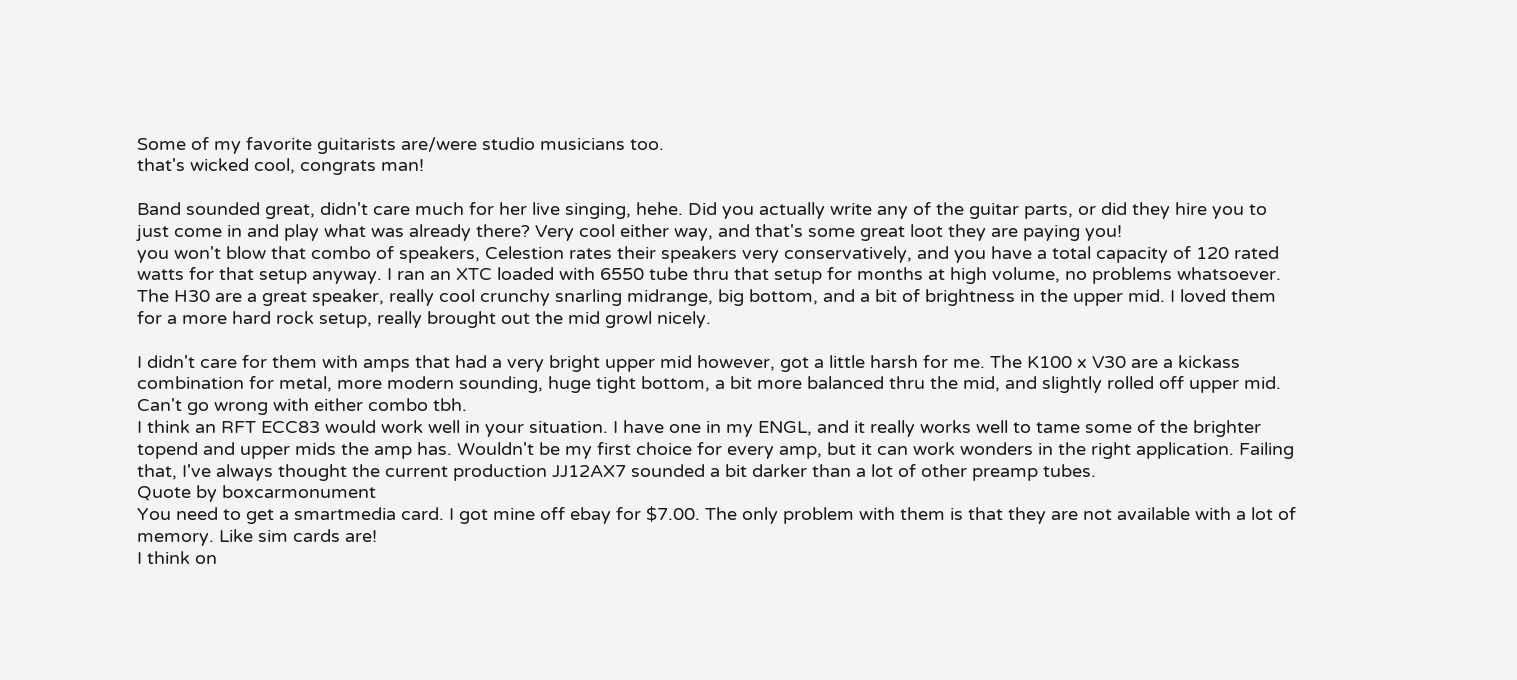Some of my favorite guitarists are/were studio musicians too.
that's wicked cool, congrats man!

Band sounded great, didn't care much for her live singing, hehe. Did you actually write any of the guitar parts, or did they hire you to just come in and play what was already there? Very cool either way, and that's some great loot they are paying you!
you won't blow that combo of speakers, Celestion rates their speakers very conservatively, and you have a total capacity of 120 rated watts for that setup anyway. I ran an XTC loaded with 6550 tube thru that setup for months at high volume, no problems whatsoever. The H30 are a great speaker, really cool crunchy snarling midrange, big bottom, and a bit of brightness in the upper mid. I loved them for a more hard rock setup, really brought out the mid growl nicely.

I didn't care for them with amps that had a very bright upper mid however, got a little harsh for me. The K100 x V30 are a kickass combination for metal, more modern sounding, huge tight bottom, a bit more balanced thru the mid, and slightly rolled off upper mid. Can't go wrong with either combo tbh.
I think an RFT ECC83 would work well in your situation. I have one in my ENGL, and it really works well to tame some of the brighter topend and upper mids the amp has. Wouldn't be my first choice for every amp, but it can work wonders in the right application. Failing that, I've always thought the current production JJ12AX7 sounded a bit darker than a lot of other preamp tubes.
Quote by boxcarmonument
You need to get a smartmedia card. I got mine off ebay for $7.00. The only problem with them is that they are not available with a lot of memory. Like sim cards are!
I think on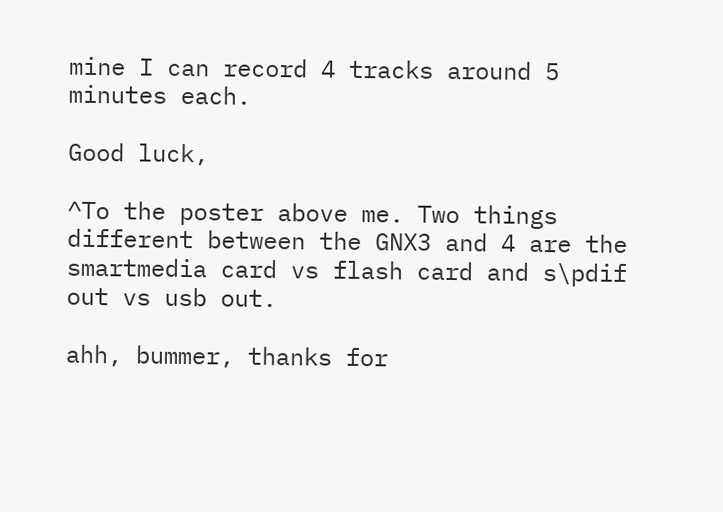mine I can record 4 tracks around 5 minutes each.

Good luck,

^To the poster above me. Two things different between the GNX3 and 4 are the smartmedia card vs flash card and s\pdif out vs usb out.

ahh, bummer, thanks for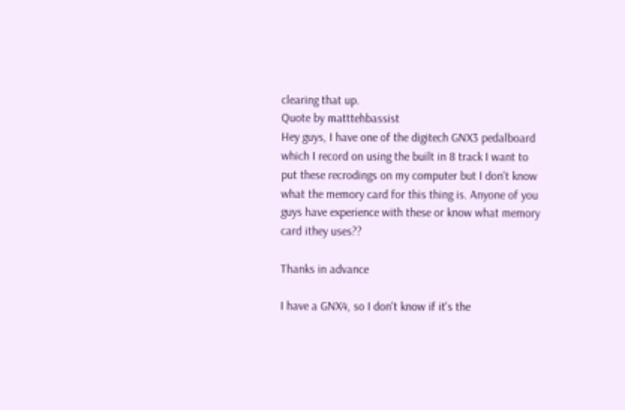clearing that up.
Quote by matttehbassist
Hey guys, I have one of the digitech GNX3 pedalboard which I record on using the built in 8 track I want to put these recrodings on my computer but I don't know what the memory card for this thing is. Anyone of you guys have experience with these or know what memory card ithey uses??

Thanks in advance

I have a GNX4, so I don't know if it's the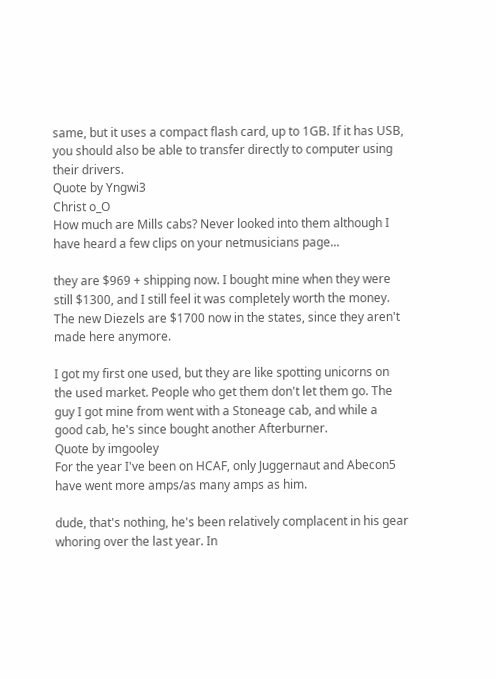same, but it uses a compact flash card, up to 1GB. If it has USB, you should also be able to transfer directly to computer using their drivers.
Quote by Yngwi3
Christ o_O
How much are Mills cabs? Never looked into them although I have heard a few clips on your netmusicians page...

they are $969 + shipping now. I bought mine when they were still $1300, and I still feel it was completely worth the money. The new Diezels are $1700 now in the states, since they aren't made here anymore.

I got my first one used, but they are like spotting unicorns on the used market. People who get them don't let them go. The guy I got mine from went with a Stoneage cab, and while a good cab, he's since bought another Afterburner.
Quote by imgooley
For the year I've been on HCAF, only Juggernaut and Abecon5 have went more amps/as many amps as him.

dude, that's nothing, he's been relatively complacent in his gear whoring over the last year. In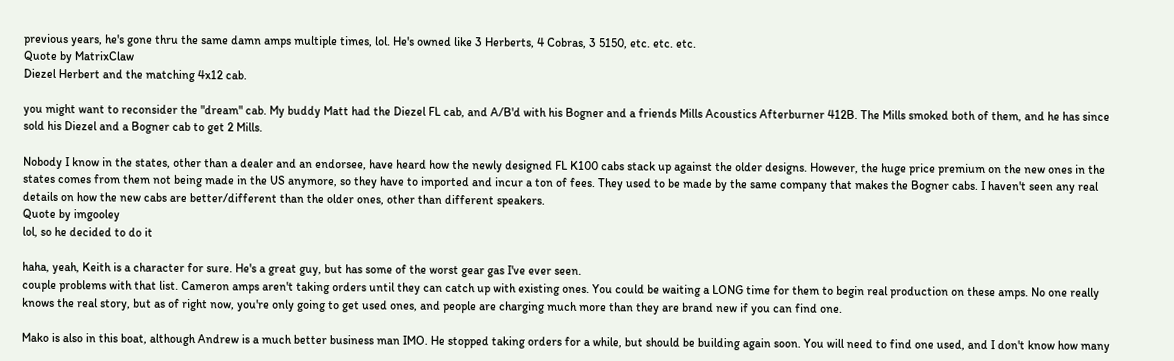previous years, he's gone thru the same damn amps multiple times, lol. He's owned like 3 Herberts, 4 Cobras, 3 5150, etc. etc. etc.
Quote by MatrixClaw
Diezel Herbert and the matching 4x12 cab.

you might want to reconsider the "dream" cab. My buddy Matt had the Diezel FL cab, and A/B'd with his Bogner and a friends Mills Acoustics Afterburner 412B. The Mills smoked both of them, and he has since sold his Diezel and a Bogner cab to get 2 Mills.

Nobody I know in the states, other than a dealer and an endorsee, have heard how the newly designed FL K100 cabs stack up against the older designs. However, the huge price premium on the new ones in the states comes from them not being made in the US anymore, so they have to imported and incur a ton of fees. They used to be made by the same company that makes the Bogner cabs. I haven't seen any real details on how the new cabs are better/different than the older ones, other than different speakers.
Quote by imgooley
lol, so he decided to do it

haha, yeah, Keith is a character for sure. He's a great guy, but has some of the worst gear gas I've ever seen.
couple problems with that list. Cameron amps aren't taking orders until they can catch up with existing ones. You could be waiting a LONG time for them to begin real production on these amps. No one really knows the real story, but as of right now, you're only going to get used ones, and people are charging much more than they are brand new if you can find one.

Mako is also in this boat, although Andrew is a much better business man IMO. He stopped taking orders for a while, but should be building again soon. You will need to find one used, and I don't know how many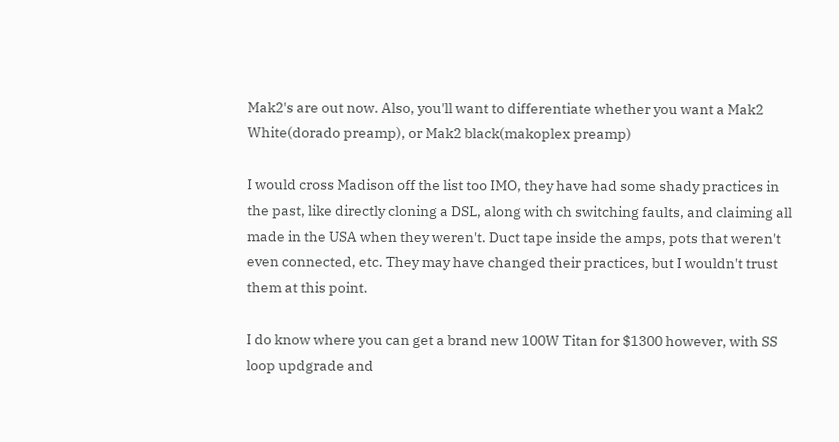Mak2's are out now. Also, you'll want to differentiate whether you want a Mak2 White(dorado preamp), or Mak2 black(makoplex preamp)

I would cross Madison off the list too IMO, they have had some shady practices in the past, like directly cloning a DSL, along with ch switching faults, and claiming all made in the USA when they weren't. Duct tape inside the amps, pots that weren't even connected, etc. They may have changed their practices, but I wouldn't trust them at this point.

I do know where you can get a brand new 100W Titan for $1300 however, with SS loop updgrade and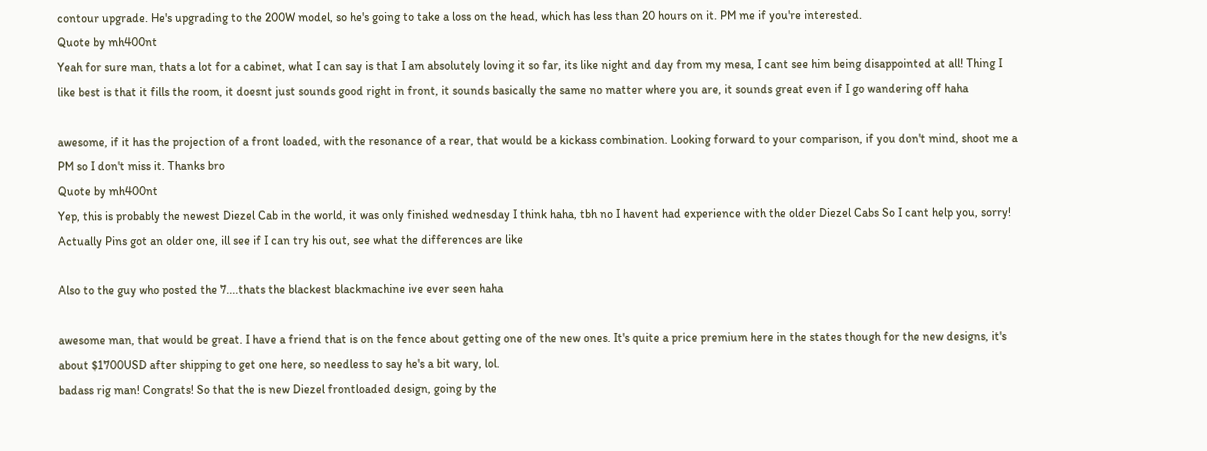contour upgrade. He's upgrading to the 200W model, so he's going to take a loss on the head, which has less than 20 hours on it. PM me if you're interested.
Quote by mh400nt
Yeah for sure man, thats a lot for a cabinet, what I can say is that I am absolutely loving it so far, its like night and day from my mesa, I cant see him being disappointed at all! Thing I like best is that it fills the room, it doesnt just sounds good right in front, it sounds basically the same no matter where you are, it sounds great even if I go wandering off haha

awesome, if it has the projection of a front loaded, with the resonance of a rear, that would be a kickass combination. Looking forward to your comparison, if you don't mind, shoot me a PM so I don't miss it. Thanks bro
Quote by mh400nt
Yep, this is probably the newest Diezel Cab in the world, it was only finished wednesday I think haha, tbh no I havent had experience with the older Diezel Cabs So I cant help you, sorry! Actually Pins got an older one, ill see if I can try his out, see what the differences are like

Also to the guy who posted the 7....thats the blackest blackmachine ive ever seen haha

awesome man, that would be great. I have a friend that is on the fence about getting one of the new ones. It's quite a price premium here in the states though for the new designs, it's about $1700USD after shipping to get one here, so needless to say he's a bit wary, lol.
badass rig man! Congrats! So that the is new Diezel frontloaded design, going by the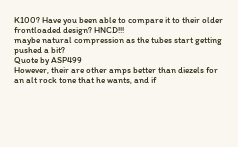K100? Have you been able to compare it to their older frontloaded design? HNCD!!!
maybe natural compression as the tubes start getting pushed a bit?
Quote by ASP499
However, their are other amps better than diezels for an alt rock tone that he wants, and if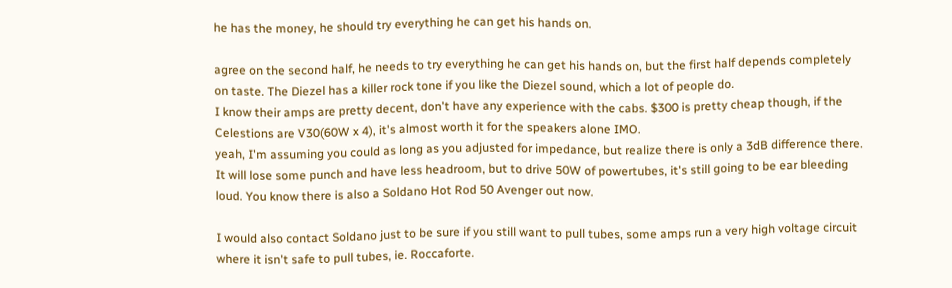he has the money, he should try everything he can get his hands on.

agree on the second half, he needs to try everything he can get his hands on, but the first half depends completely on taste. The Diezel has a killer rock tone if you like the Diezel sound, which a lot of people do.
I know their amps are pretty decent, don't have any experience with the cabs. $300 is pretty cheap though, if the Celestions are V30(60W x 4), it's almost worth it for the speakers alone IMO.
yeah, I'm assuming you could as long as you adjusted for impedance, but realize there is only a 3dB difference there. It will lose some punch and have less headroom, but to drive 50W of powertubes, it's still going to be ear bleeding loud. You know there is also a Soldano Hot Rod 50 Avenger out now.

I would also contact Soldano just to be sure if you still want to pull tubes, some amps run a very high voltage circuit where it isn't safe to pull tubes, ie. Roccaforte.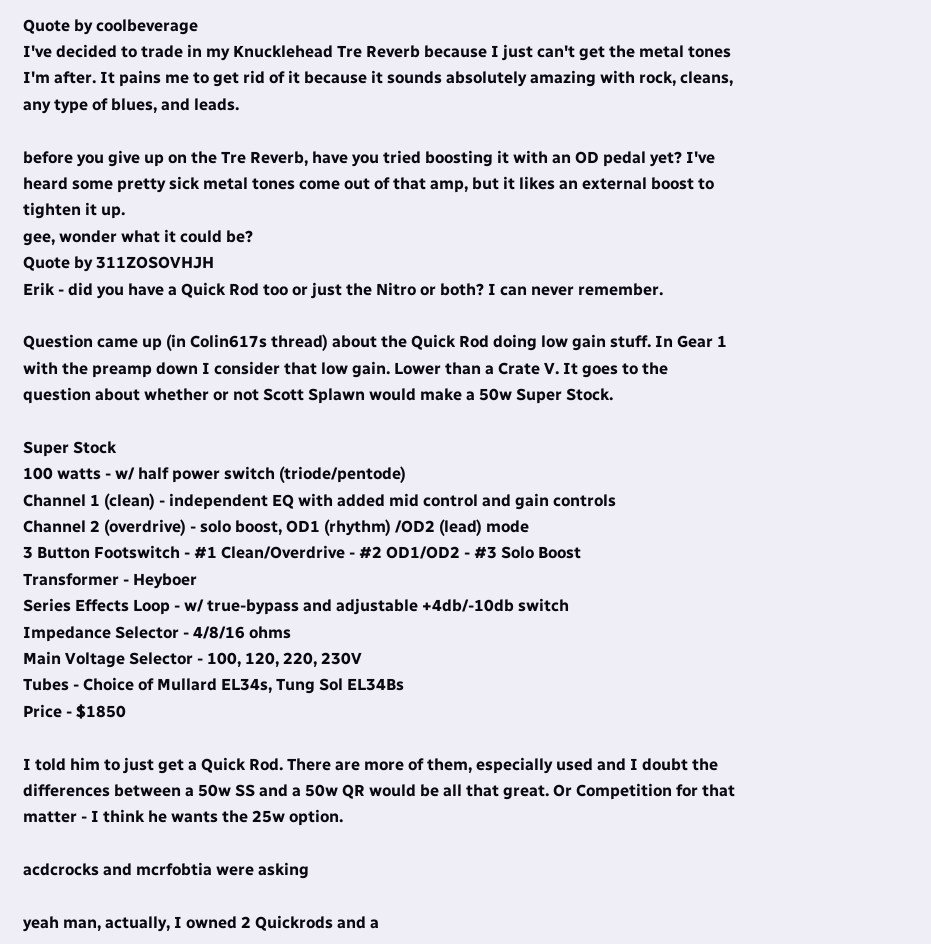Quote by coolbeverage
I've decided to trade in my Knucklehead Tre Reverb because I just can't get the metal tones I'm after. It pains me to get rid of it because it sounds absolutely amazing with rock, cleans, any type of blues, and leads.

before you give up on the Tre Reverb, have you tried boosting it with an OD pedal yet? I've heard some pretty sick metal tones come out of that amp, but it likes an external boost to tighten it up.
gee, wonder what it could be?
Quote by 311ZOSOVHJH
Erik - did you have a Quick Rod too or just the Nitro or both? I can never remember.

Question came up (in Colin617s thread) about the Quick Rod doing low gain stuff. In Gear 1 with the preamp down I consider that low gain. Lower than a Crate V. It goes to the question about whether or not Scott Splawn would make a 50w Super Stock.

Super Stock
100 watts - w/ half power switch (triode/pentode)
Channel 1 (clean) - independent EQ with added mid control and gain controls
Channel 2 (overdrive) - solo boost, OD1 (rhythm) /OD2 (lead) mode
3 Button Footswitch - #1 Clean/Overdrive - #2 OD1/OD2 - #3 Solo Boost
Transformer - Heyboer
Series Effects Loop - w/ true-bypass and adjustable +4db/-10db switch
Impedance Selector - 4/8/16 ohms
Main Voltage Selector - 100, 120, 220, 230V
Tubes - Choice of Mullard EL34s, Tung Sol EL34Bs
Price - $1850

I told him to just get a Quick Rod. There are more of them, especially used and I doubt the differences between a 50w SS and a 50w QR would be all that great. Or Competition for that matter - I think he wants the 25w option.

acdcrocks and mcrfobtia were asking

yeah man, actually, I owned 2 Quickrods and a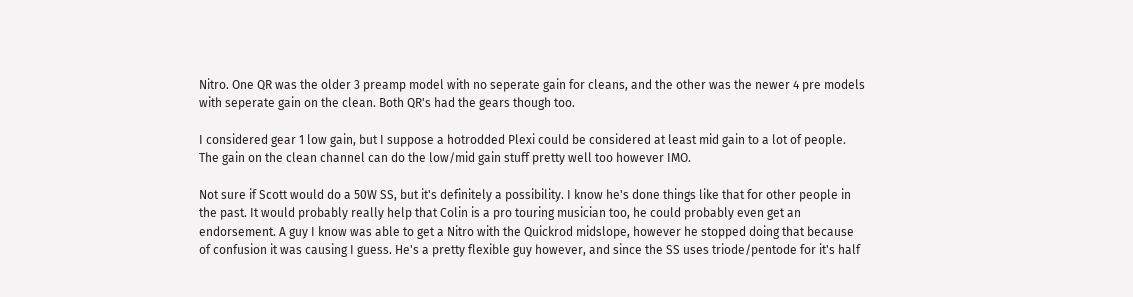Nitro. One QR was the older 3 preamp model with no seperate gain for cleans, and the other was the newer 4 pre models with seperate gain on the clean. Both QR's had the gears though too.

I considered gear 1 low gain, but I suppose a hotrodded Plexi could be considered at least mid gain to a lot of people.
The gain on the clean channel can do the low/mid gain stuff pretty well too however IMO.

Not sure if Scott would do a 50W SS, but it's definitely a possibility. I know he's done things like that for other people in the past. It would probably really help that Colin is a pro touring musician too, he could probably even get an endorsement. A guy I know was able to get a Nitro with the Quickrod midslope, however he stopped doing that because of confusion it was causing I guess. He's a pretty flexible guy however, and since the SS uses triode/pentode for it's half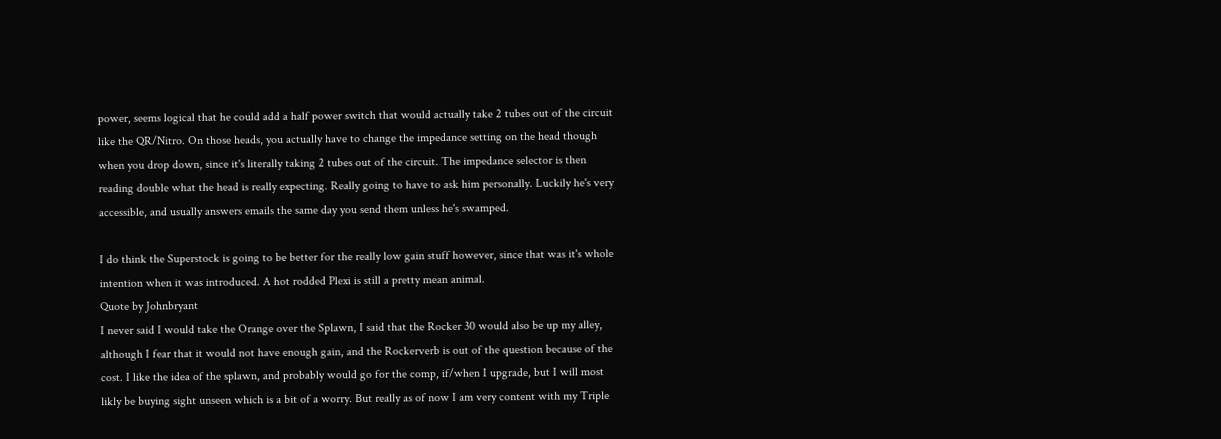power, seems logical that he could add a half power switch that would actually take 2 tubes out of the circuit like the QR/Nitro. On those heads, you actually have to change the impedance setting on the head though when you drop down, since it's literally taking 2 tubes out of the circuit. The impedance selector is then reading double what the head is really expecting. Really going to have to ask him personally. Luckily he's very accessible, and usually answers emails the same day you send them unless he's swamped.

I do think the Superstock is going to be better for the really low gain stuff however, since that was it's whole intention when it was introduced. A hot rodded Plexi is still a pretty mean animal.
Quote by Johnbryant
I never said I would take the Orange over the Splawn, I said that the Rocker 30 would also be up my alley, although I fear that it would not have enough gain, and the Rockerverb is out of the question because of the cost. I like the idea of the splawn, and probably would go for the comp, if/when I upgrade, but I will most likly be buying sight unseen which is a bit of a worry. But really as of now I am very content with my Triple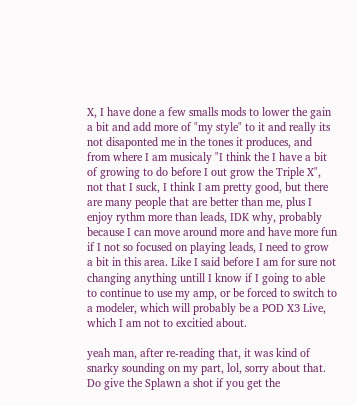X, I have done a few smalls mods to lower the gain a bit and add more of "my style" to it and really its not disaponted me in the tones it produces, and from where I am musicaly "I think the I have a bit of growing to do before I out grow the Triple X", not that I suck, I think I am pretty good, but there are many people that are better than me, plus I enjoy rythm more than leads, IDK why, probably because I can move around more and have more fun if I not so focused on playing leads, I need to grow a bit in this area. Like I said before I am for sure not changing anything untill I know if I going to able to continue to use my amp, or be forced to switch to a modeler, which will probably be a POD X3 Live, which I am not to excitied about.

yeah man, after re-reading that, it was kind of snarky sounding on my part, lol, sorry about that. Do give the Splawn a shot if you get the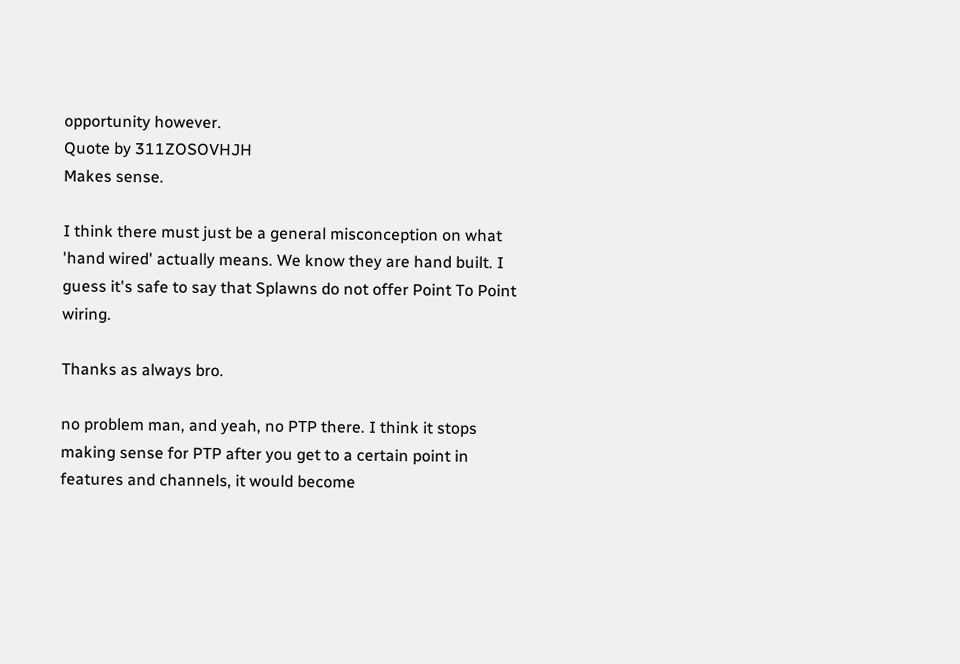opportunity however.
Quote by 311ZOSOVHJH
Makes sense.

I think there must just be a general misconception on what 'hand wired' actually means. We know they are hand built. I guess it's safe to say that Splawns do not offer Point To Point wiring.

Thanks as always bro.

no problem man, and yeah, no PTP there. I think it stops making sense for PTP after you get to a certain point in features and channels, it would become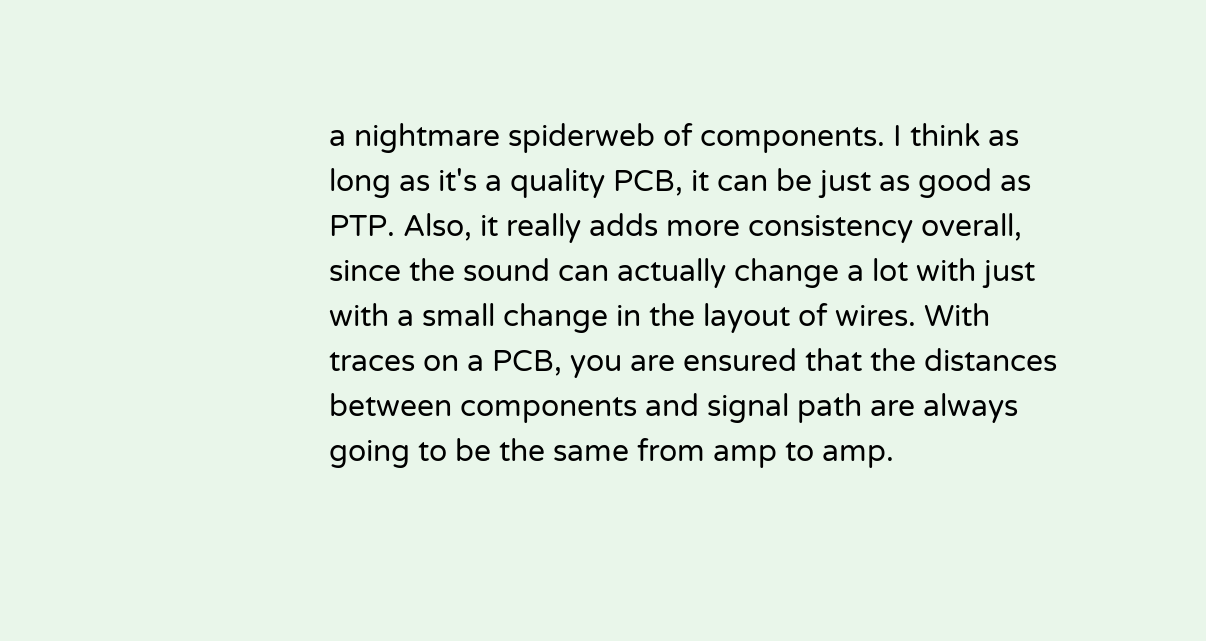a nightmare spiderweb of components. I think as long as it's a quality PCB, it can be just as good as PTP. Also, it really adds more consistency overall, since the sound can actually change a lot with just with a small change in the layout of wires. With traces on a PCB, you are ensured that the distances between components and signal path are always going to be the same from amp to amp.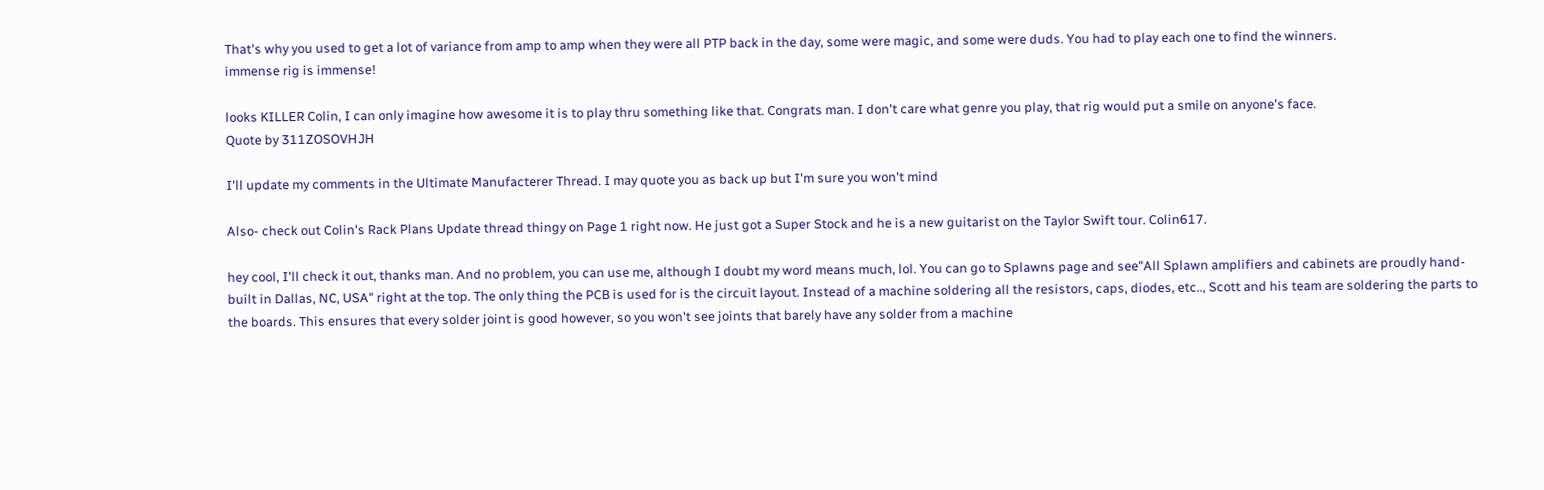That's why you used to get a lot of variance from amp to amp when they were all PTP back in the day, some were magic, and some were duds. You had to play each one to find the winners.
immense rig is immense!

looks KILLER Colin, I can only imagine how awesome it is to play thru something like that. Congrats man. I don't care what genre you play, that rig would put a smile on anyone's face.
Quote by 311ZOSOVHJH

I'll update my comments in the Ultimate Manufacterer Thread. I may quote you as back up but I'm sure you won't mind

Also- check out Colin's Rack Plans Update thread thingy on Page 1 right now. He just got a Super Stock and he is a new guitarist on the Taylor Swift tour. Colin617.

hey cool, I'll check it out, thanks man. And no problem, you can use me, although I doubt my word means much, lol. You can go to Splawns page and see"All Splawn amplifiers and cabinets are proudly hand-built in Dallas, NC, USA" right at the top. The only thing the PCB is used for is the circuit layout. Instead of a machine soldering all the resistors, caps, diodes, etc.., Scott and his team are soldering the parts to the boards. This ensures that every solder joint is good however, so you won't see joints that barely have any solder from a machine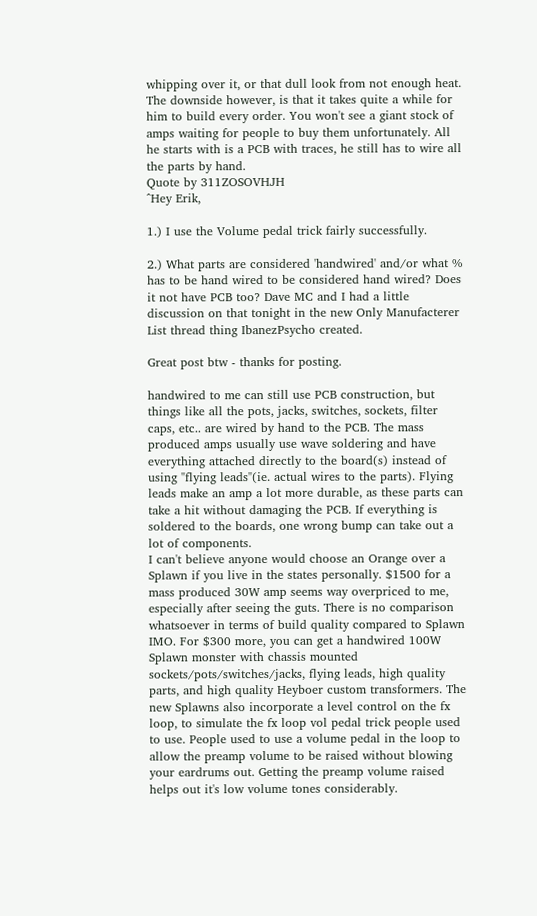whipping over it, or that dull look from not enough heat. The downside however, is that it takes quite a while for him to build every order. You won't see a giant stock of amps waiting for people to buy them unfortunately. All he starts with is a PCB with traces, he still has to wire all the parts by hand.
Quote by 311ZOSOVHJH
^Hey Erik,

1.) I use the Volume pedal trick fairly successfully.

2.) What parts are considered 'handwired' and/or what % has to be hand wired to be considered hand wired? Does it not have PCB too? Dave MC and I had a little discussion on that tonight in the new Only Manufacterer List thread thing IbanezPsycho created.

Great post btw - thanks for posting.

handwired to me can still use PCB construction, but things like all the pots, jacks, switches, sockets, filter caps, etc.. are wired by hand to the PCB. The mass produced amps usually use wave soldering and have everything attached directly to the board(s) instead of using "flying leads"(ie. actual wires to the parts). Flying leads make an amp a lot more durable, as these parts can take a hit without damaging the PCB. If everything is soldered to the boards, one wrong bump can take out a lot of components.
I can't believe anyone would choose an Orange over a Splawn if you live in the states personally. $1500 for a mass produced 30W amp seems way overpriced to me, especially after seeing the guts. There is no comparison whatsoever in terms of build quality compared to Splawn IMO. For $300 more, you can get a handwired 100W Splawn monster with chassis mounted sockets/pots/switches/jacks, flying leads, high quality parts, and high quality Heyboer custom transformers. The new Splawns also incorporate a level control on the fx loop, to simulate the fx loop vol pedal trick people used to use. People used to use a volume pedal in the loop to allow the preamp volume to be raised without blowing your eardrums out. Getting the preamp volume raised helps out it's low volume tones considerably.